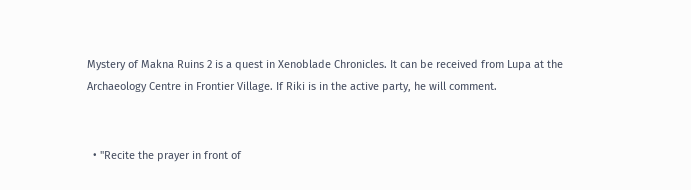Mystery of Makna Ruins 2 is a quest in Xenoblade Chronicles. It can be received from Lupa at the Archaeology Centre in Frontier Village. If Riki is in the active party, he will comment.


  • "Recite the prayer in front of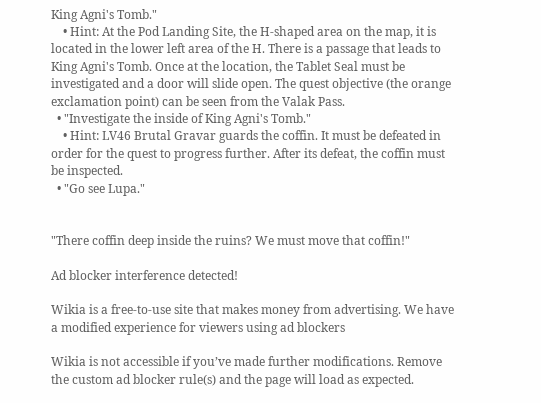King Agni's Tomb."
    • Hint: At the Pod Landing Site, the H-shaped area on the map, it is located in the lower left area of the H. There is a passage that leads to King Agni's Tomb. Once at the location, the Tablet Seal must be investigated and a door will slide open. The quest objective (the orange exclamation point) can be seen from the Valak Pass.
  • "Investigate the inside of King Agni's Tomb."
    • Hint: LV46 Brutal Gravar guards the coffin. It must be defeated in order for the quest to progress further. After its defeat, the coffin must be inspected.
  • "Go see Lupa."


"There coffin deep inside the ruins? We must move that coffin!"

Ad blocker interference detected!

Wikia is a free-to-use site that makes money from advertising. We have a modified experience for viewers using ad blockers

Wikia is not accessible if you’ve made further modifications. Remove the custom ad blocker rule(s) and the page will load as expected.